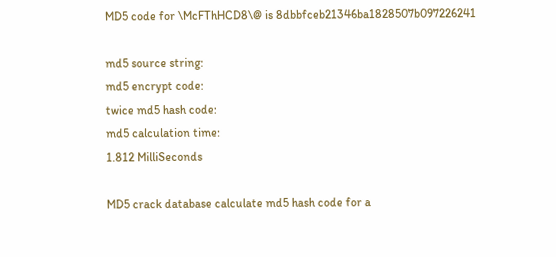MD5 code for \McFThHCD8\@ is 8dbbfceb21346ba1828507b097226241

md5 source string:
md5 encrypt code:
twice md5 hash code:
md5 calculation time:
1.812 MilliSeconds

MD5 crack database calculate md5 hash code for a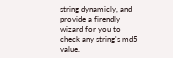string dynamicly, and provide a firendly wizard for you to check any string's md5 value.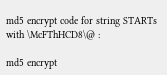md5 encrypt code for string STARTs with \McFThHCD8\@ :

md5 encrypt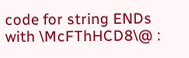code for string ENDs with \McFThHCD8\@ :